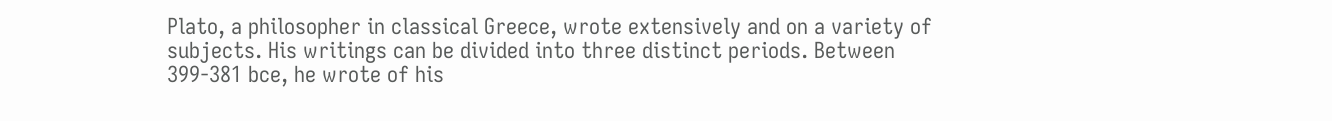Plato, a philosopher in classical Greece, wrote extensively and on a variety of subjects. His writings can be divided into three distinct periods. Between 399-381 bce, he wrote of his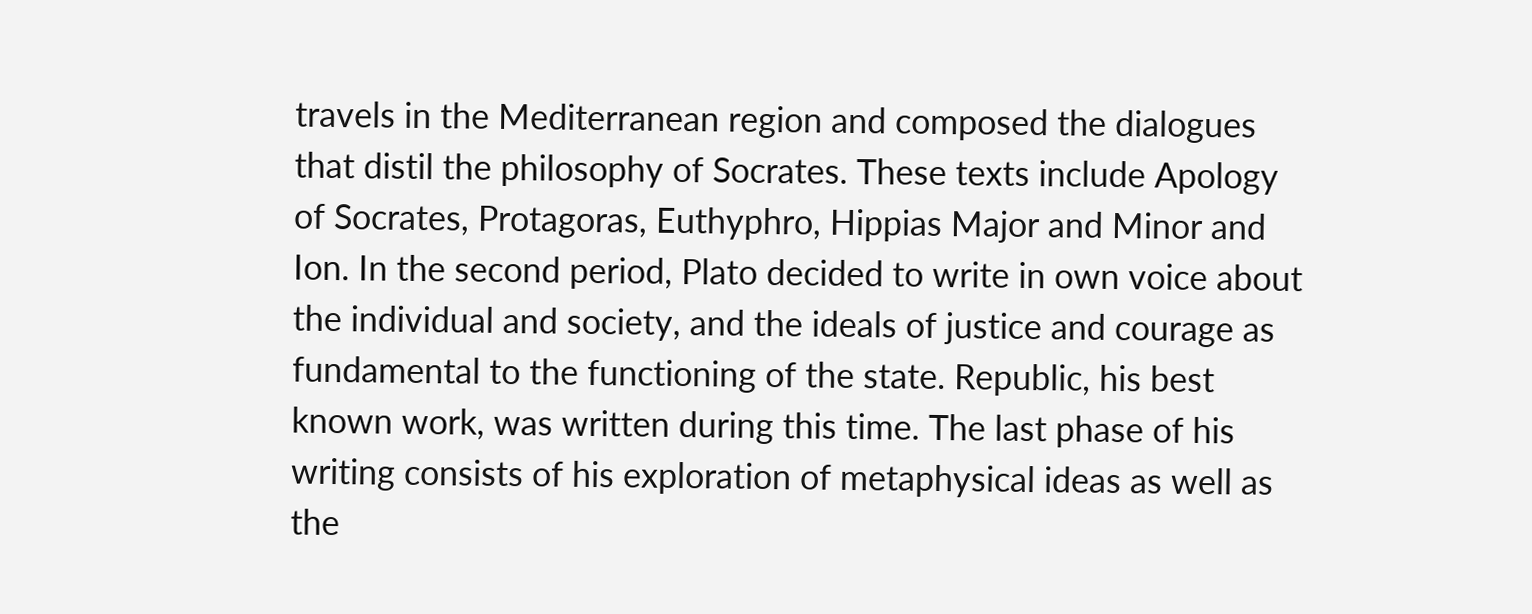travels in the Mediterranean region and composed the dialogues that distil the philosophy of Socrates. These texts include Apology of Socrates, Protagoras, Euthyphro, Hippias Major and Minor and Ion. In the second period, Plato decided to write in own voice about the individual and society, and the ideals of justice and courage as fundamental to the functioning of the state. Republic, his best known work, was written during this time. The last phase of his writing consists of his exploration of metaphysical ideas as well as the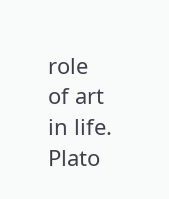role of art in life.
Plato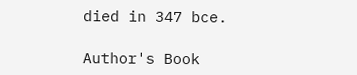died in 347 bce.

Author's Book